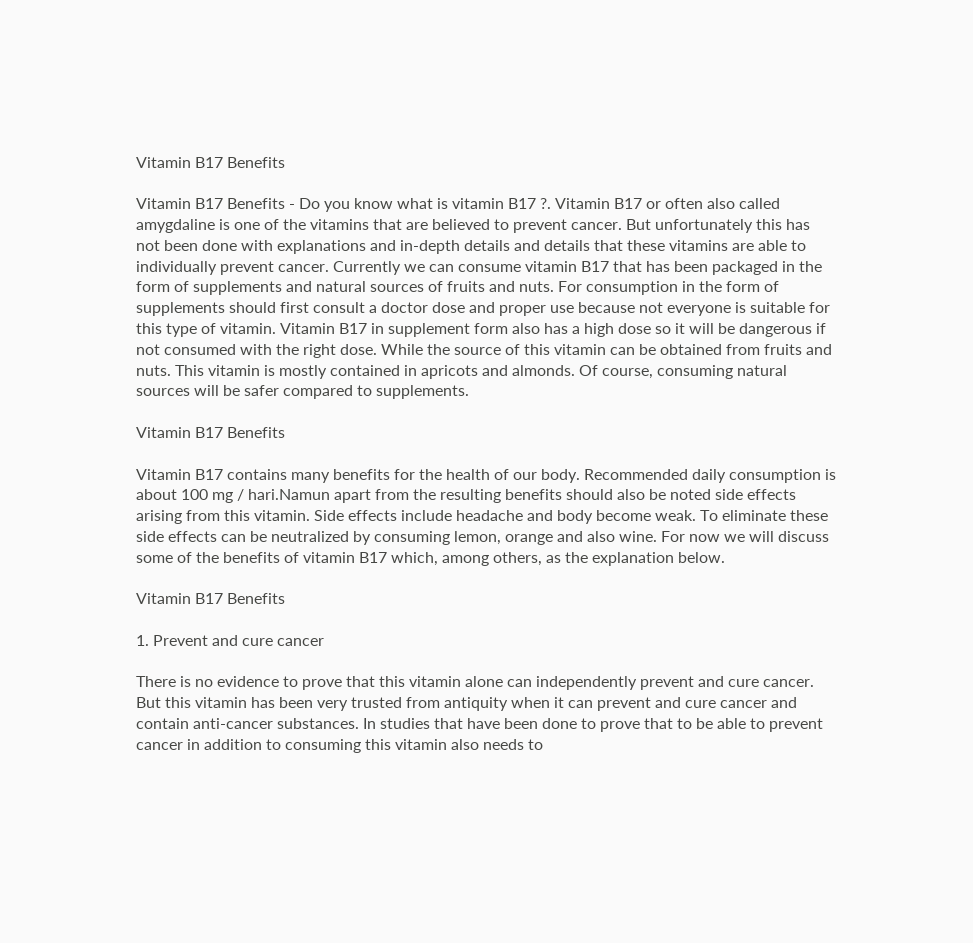Vitamin B17 Benefits

Vitamin B17 Benefits - Do you know what is vitamin B17 ?. Vitamin B17 or often also called amygdaline is one of the vitamins that are believed to prevent cancer. But unfortunately this has not been done with explanations and in-depth details and details that these vitamins are able to individually prevent cancer. Currently we can consume vitamin B17 that has been packaged in the form of supplements and natural sources of fruits and nuts. For consumption in the form of supplements should first consult a doctor dose and proper use because not everyone is suitable for this type of vitamin. Vitamin B17 in supplement form also has a high dose so it will be dangerous if not consumed with the right dose. While the source of this vitamin can be obtained from fruits and nuts. This vitamin is mostly contained in apricots and almonds. Of course, consuming natural sources will be safer compared to supplements.

Vitamin B17 Benefits

Vitamin B17 contains many benefits for the health of our body. Recommended daily consumption is about 100 mg / hari.Namun apart from the resulting benefits should also be noted side effects arising from this vitamin. Side effects include headache and body become weak. To eliminate these side effects can be neutralized by consuming lemon, orange and also wine. For now we will discuss some of the benefits of vitamin B17 which, among others, as the explanation below.

Vitamin B17 Benefits

1. Prevent and cure cancer

There is no evidence to prove that this vitamin alone can independently prevent and cure cancer. But this vitamin has been very trusted from antiquity when it can prevent and cure cancer and contain anti-cancer substances. In studies that have been done to prove that to be able to prevent cancer in addition to consuming this vitamin also needs to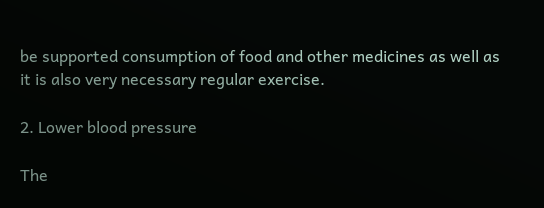be supported consumption of food and other medicines as well as it is also very necessary regular exercise.

2. Lower blood pressure

The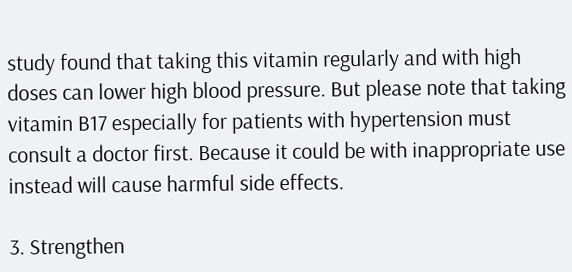study found that taking this vitamin regularly and with high doses can lower high blood pressure. But please note that taking vitamin B17 especially for patients with hypertension must consult a doctor first. Because it could be with inappropriate use instead will cause harmful side effects.

3. Strengthen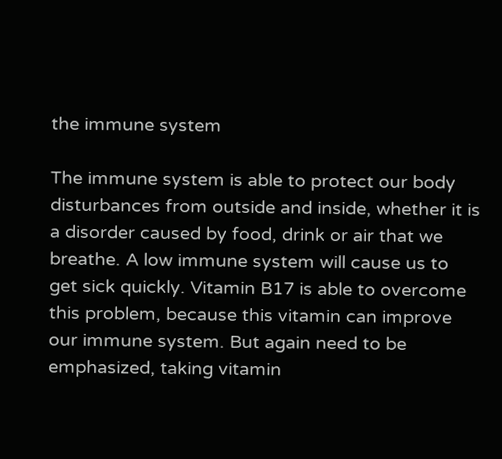the immune system

The immune system is able to protect our body disturbances from outside and inside, whether it is a disorder caused by food, drink or air that we breathe. A low immune system will cause us to get sick quickly. Vitamin B17 is able to overcome this problem, because this vitamin can improve our immune system. But again need to be emphasized, taking vitamin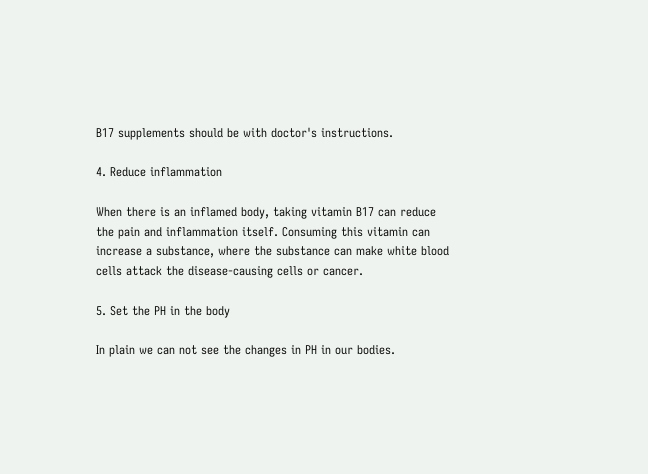B17 supplements should be with doctor's instructions.

4. Reduce inflammation

When there is an inflamed body, taking vitamin B17 can reduce the pain and inflammation itself. Consuming this vitamin can increase a substance, where the substance can make white blood cells attack the disease-causing cells or cancer.

5. Set the PH in the body

In plain we can not see the changes in PH in our bodies.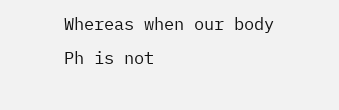Whereas when our body Ph is not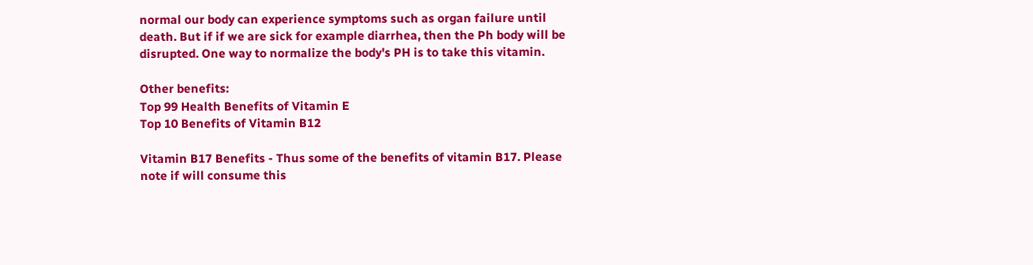normal our body can experience symptoms such as organ failure until death. But if if we are sick for example diarrhea, then the Ph body will be disrupted. One way to normalize the body's PH is to take this vitamin.

Other benefits:
Top 99 Health Benefits of Vitamin E
Top 10 Benefits of Vitamin B12

Vitamin B17 Benefits - Thus some of the benefits of vitamin B17. Please note if will consume this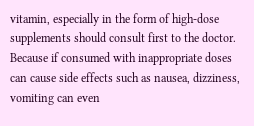vitamin, especially in the form of high-dose supplements should consult first to the doctor. Because if consumed with inappropriate doses can cause side effects such as nausea, dizziness, vomiting can even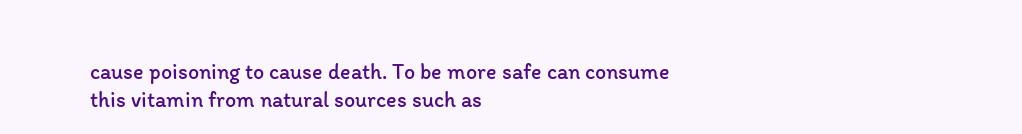cause poisoning to cause death. To be more safe can consume this vitamin from natural sources such as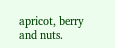apricot, berry and nuts.